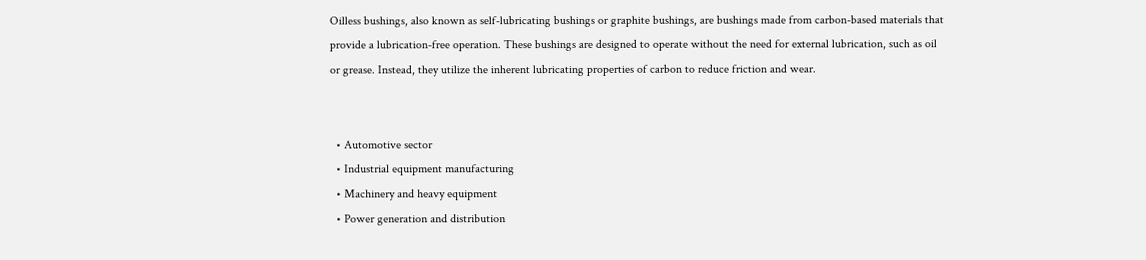Oilless bushings, also known as self-lubricating bushings or graphite bushings, are bushings made from carbon-based materials that provide a lubrication-free operation. These bushings are designed to operate without the need for external lubrication, such as oil or grease. Instead, they utilize the inherent lubricating properties of carbon to reduce friction and wear.


  • Automotive sector
  • Industrial equipment manufacturing
  • Machinery and heavy equipment
  • Power generation and distribution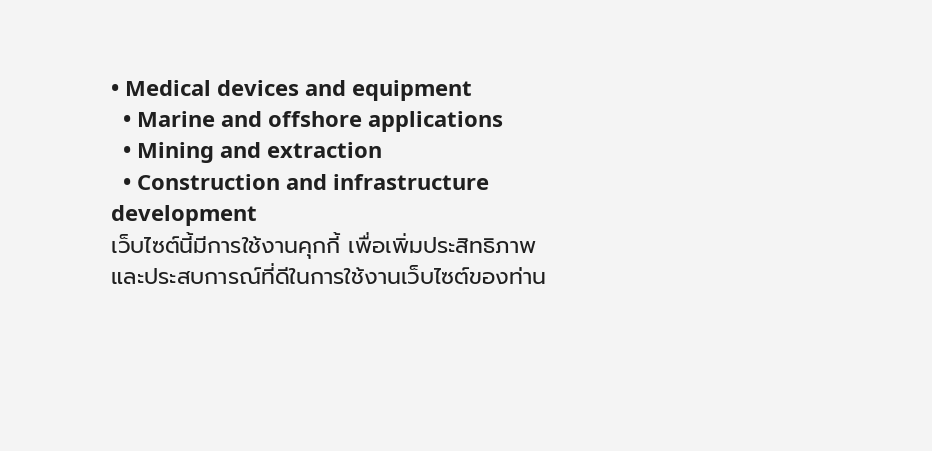• Medical devices and equipment
  • Marine and offshore applications
  • Mining and extraction
  • Construction and infrastructure development
เว็บไซต์นี้มีการใช้งานคุกกี้ เพื่อเพิ่มประสิทธิภาพและประสบการณ์ที่ดีในการใช้งานเว็บไซต์ของท่าน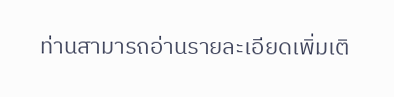ท่านสามารถอ่านรายละเอียดเพิ่มเติ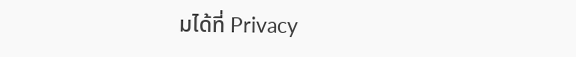มได้ที่ Privacy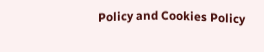Policy and Cookies Policy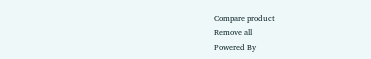Compare product
Remove all
Powered By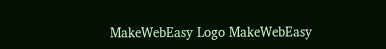MakeWebEasy Logo MakeWebEasy